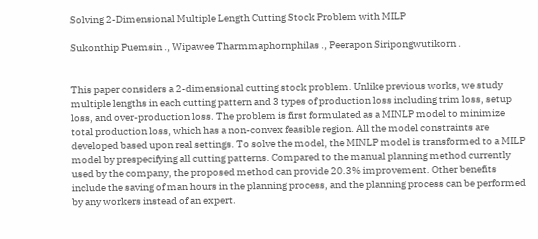Solving 2-Dimensional Multiple Length Cutting Stock Problem with MILP

Sukonthip Puemsin ., Wipawee Tharmmaphornphilas ., Peerapon Siripongwutikorn .


This paper considers a 2-dimensional cutting stock problem. Unlike previous works, we study multiple lengths in each cutting pattern and 3 types of production loss including trim loss, setup loss, and over-production loss. The problem is first formulated as a MINLP model to minimize total production loss, which has a non-convex feasible region. All the model constraints are developed based upon real settings. To solve the model, the MINLP model is transformed to a MILP model by prespecifying all cutting patterns. Compared to the manual planning method currently used by the company, the proposed method can provide 20.3% improvement. Other benefits include the saving of man hours in the planning process, and the planning process can be performed by any workers instead of an expert.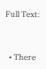Full Text:



  • There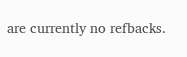are currently no refbacks.